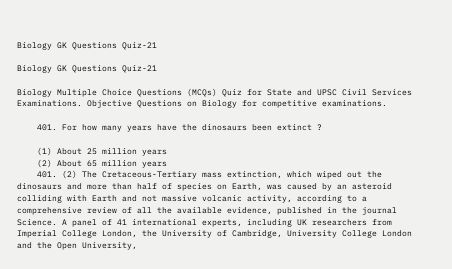Biology GK Questions Quiz-21

Biology GK Questions Quiz-21

Biology Multiple Choice Questions (MCQs) Quiz for State and UPSC Civil Services Examinations. Objective Questions on Biology for competitive examinations.

    401. For how many years have the dinosaurs been extinct ?

    (1) About 25 million years
    (2) About 65 million years
    401. (2) The Cretaceous-Tertiary mass extinction, which wiped out the dinosaurs and more than half of species on Earth, was caused by an asteroid colliding with Earth and not massive volcanic activity, according to a comprehensive review of all the available evidence, published in the journal Science. A panel of 41 international experts, including UK researchers from Imperial College London, the University of Cambridge, University College London and the Open University,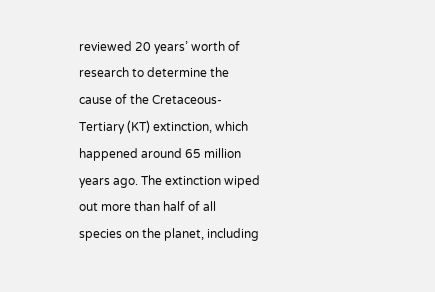reviewed 20 years’ worth of research to determine the cause of the Cretaceous-Tertiary (KT) extinction, which happened around 65 million years ago. The extinction wiped out more than half of all species on the planet, including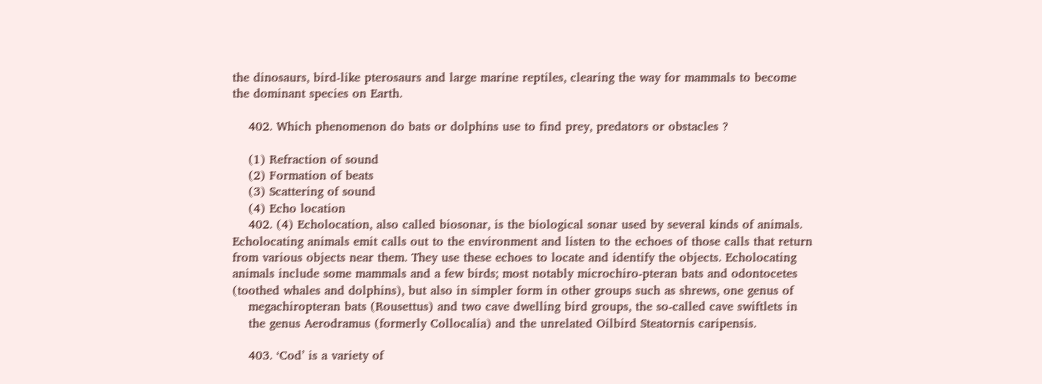the dinosaurs, bird-like pterosaurs and large marine reptiles, clearing the way for mammals to become the dominant species on Earth.

    402. Which phenomenon do bats or dolphins use to find prey, predators or obstacles ?

    (1) Refraction of sound
    (2) Formation of beats
    (3) Scattering of sound
    (4) Echo location
    402. (4) Echolocation, also called biosonar, is the biological sonar used by several kinds of animals. Echolocating animals emit calls out to the environment and listen to the echoes of those calls that return from various objects near them. They use these echoes to locate and identify the objects. Echolocating animals include some mammals and a few birds; most notably microchiro-pteran bats and odontocetes (toothed whales and dolphins), but also in simpler form in other groups such as shrews, one genus of
    megachiropteran bats (Rousettus) and two cave dwelling bird groups, the so-called cave swiftlets in
    the genus Aerodramus (formerly Collocalia) and the unrelated Oilbird Steatornis caripensis.

    403. ‘Cod’ is a variety of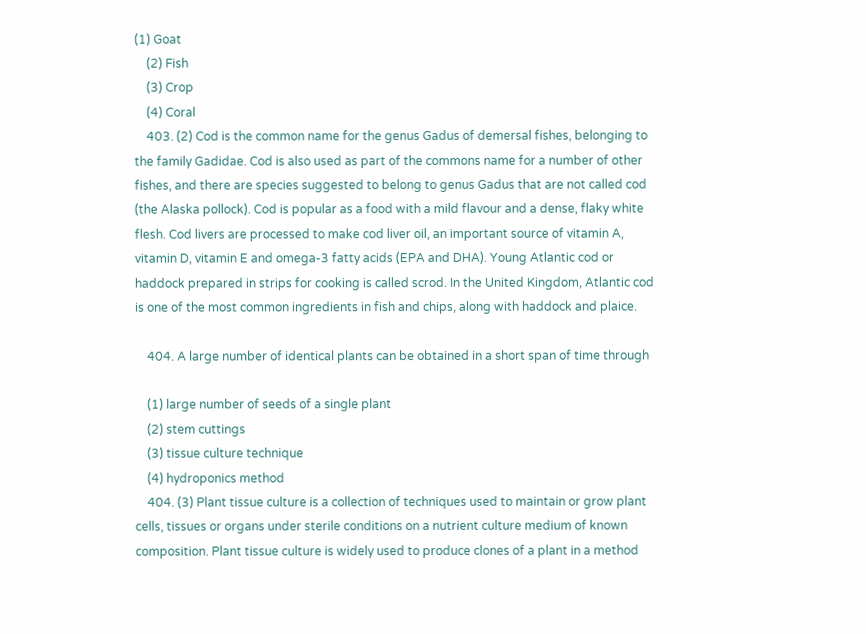(1) Goat
    (2) Fish
    (3) Crop
    (4) Coral
    403. (2) Cod is the common name for the genus Gadus of demersal fishes, belonging to the family Gadidae. Cod is also used as part of the commons name for a number of other fishes, and there are species suggested to belong to genus Gadus that are not called cod (the Alaska pollock). Cod is popular as a food with a mild flavour and a dense, flaky white flesh. Cod livers are processed to make cod liver oil, an important source of vitamin A, vitamin D, vitamin E and omega-3 fatty acids (EPA and DHA). Young Atlantic cod or haddock prepared in strips for cooking is called scrod. In the United Kingdom, Atlantic cod is one of the most common ingredients in fish and chips, along with haddock and plaice.

    404. A large number of identical plants can be obtained in a short span of time through

    (1) large number of seeds of a single plant
    (2) stem cuttings
    (3) tissue culture technique
    (4) hydroponics method
    404. (3) Plant tissue culture is a collection of techniques used to maintain or grow plant cells, tissues or organs under sterile conditions on a nutrient culture medium of known composition. Plant tissue culture is widely used to produce clones of a plant in a method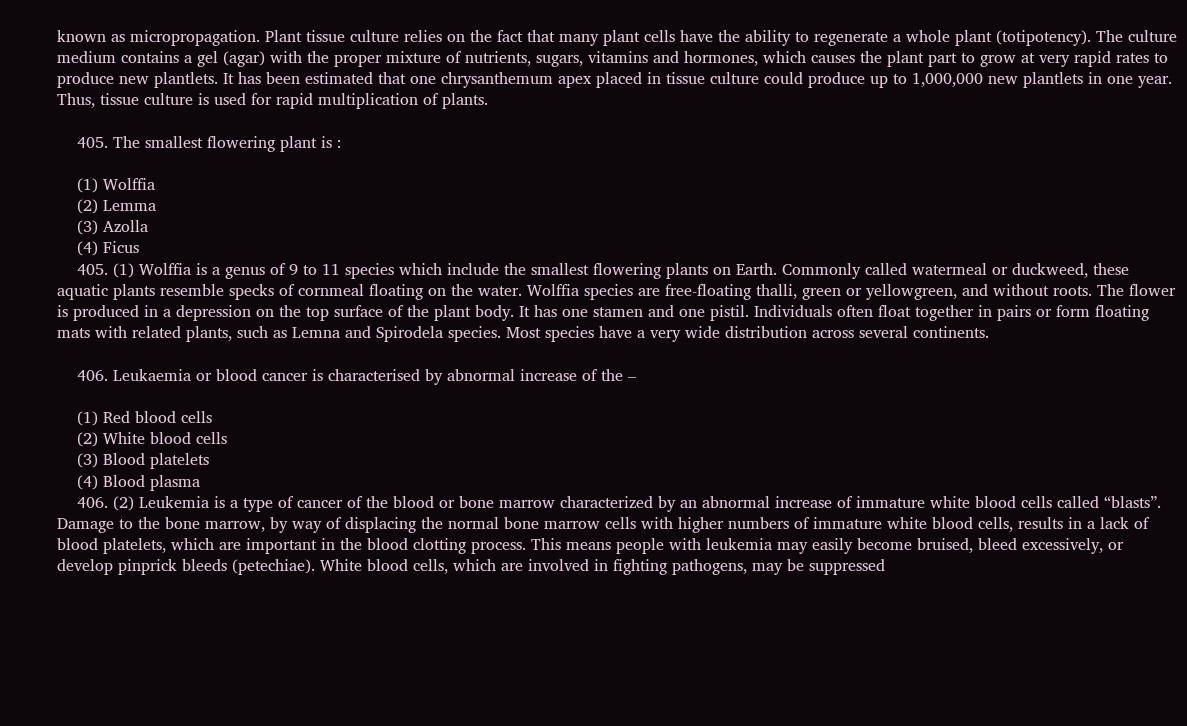known as micropropagation. Plant tissue culture relies on the fact that many plant cells have the ability to regenerate a whole plant (totipotency). The culture medium contains a gel (agar) with the proper mixture of nutrients, sugars, vitamins and hormones, which causes the plant part to grow at very rapid rates to produce new plantlets. It has been estimated that one chrysanthemum apex placed in tissue culture could produce up to 1,000,000 new plantlets in one year. Thus, tissue culture is used for rapid multiplication of plants.

    405. The smallest flowering plant is :

    (1) Wolffia
    (2) Lemma
    (3) Azolla
    (4) Ficus
    405. (1) Wolffia is a genus of 9 to 11 species which include the smallest flowering plants on Earth. Commonly called watermeal or duckweed, these aquatic plants resemble specks of cornmeal floating on the water. Wolffia species are free-floating thalli, green or yellowgreen, and without roots. The flower is produced in a depression on the top surface of the plant body. It has one stamen and one pistil. Individuals often float together in pairs or form floating mats with related plants, such as Lemna and Spirodela species. Most species have a very wide distribution across several continents.

    406. Leukaemia or blood cancer is characterised by abnormal increase of the –

    (1) Red blood cells
    (2) White blood cells
    (3) Blood platelets
    (4) Blood plasma
    406. (2) Leukemia is a type of cancer of the blood or bone marrow characterized by an abnormal increase of immature white blood cells called “blasts”. Damage to the bone marrow, by way of displacing the normal bone marrow cells with higher numbers of immature white blood cells, results in a lack of blood platelets, which are important in the blood clotting process. This means people with leukemia may easily become bruised, bleed excessively, or develop pinprick bleeds (petechiae). White blood cells, which are involved in fighting pathogens, may be suppressed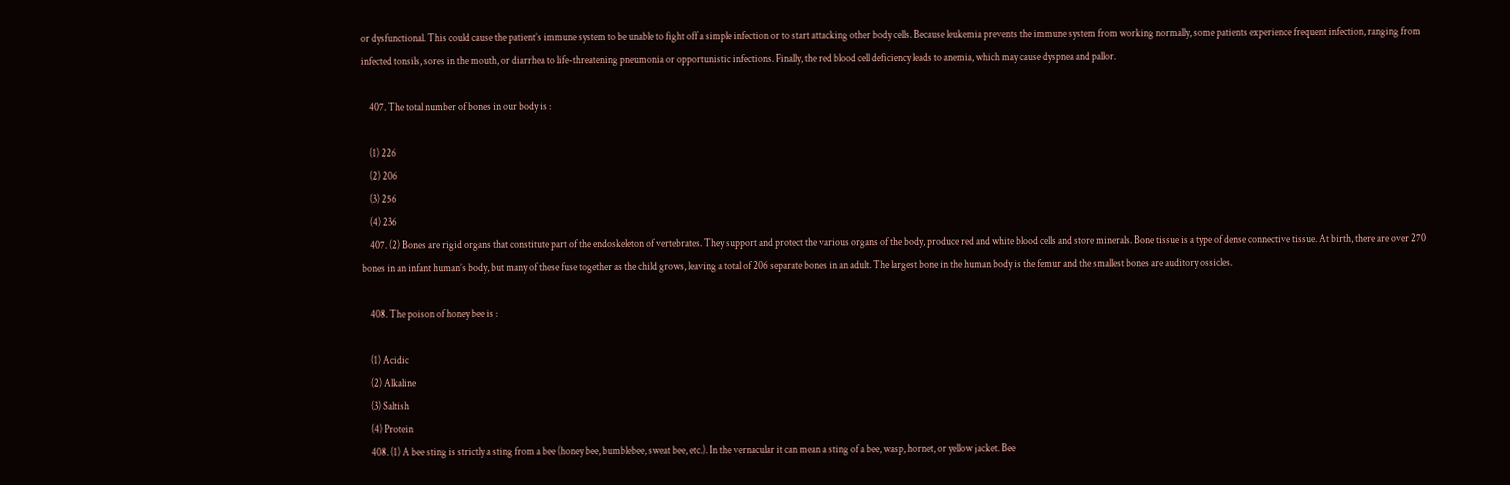or dysfunctional. This could cause the patient’s immune system to be unable to fight off a simple infection or to start attacking other body cells. Because leukemia prevents the immune system from working normally, some patients experience frequent infection, ranging from infected tonsils, sores in the mouth, or diarrhea to life-threatening pneumonia or opportunistic infections. Finally, the red blood cell deficiency leads to anemia, which may cause dyspnea and pallor.

    407. The total number of bones in our body is :

    (1) 226
    (2) 206
    (3) 256
    (4) 236
    407. (2) Bones are rigid organs that constitute part of the endoskeleton of vertebrates. They support and protect the various organs of the body, produce red and white blood cells and store minerals. Bone tissue is a type of dense connective tissue. At birth, there are over 270 bones in an infant human’s body, but many of these fuse together as the child grows, leaving a total of 206 separate bones in an adult. The largest bone in the human body is the femur and the smallest bones are auditory ossicles.

    408. The poison of honey bee is :

    (1) Acidic
    (2) Alkaline
    (3) Saltish
    (4) Protein
    408. (1) A bee sting is strictly a sting from a bee (honey bee, bumblebee, sweat bee, etc.). In the vernacular it can mean a sting of a bee, wasp, hornet, or yellow jacket. Bee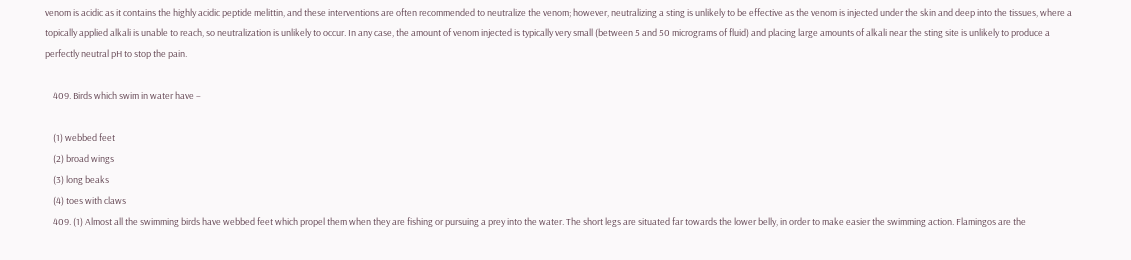venom is acidic as it contains the highly acidic peptide melittin, and these interventions are often recommended to neutralize the venom; however, neutralizing a sting is unlikely to be effective as the venom is injected under the skin and deep into the tissues, where a topically applied alkali is unable to reach, so neutralization is unlikely to occur. In any case, the amount of venom injected is typically very small (between 5 and 50 micrograms of fluid) and placing large amounts of alkali near the sting site is unlikely to produce a perfectly neutral pH to stop the pain.

    409. Birds which swim in water have –

    (1) webbed feet
    (2) broad wings
    (3) long beaks
    (4) toes with claws
    409. (1) Almost all the swimming birds have webbed feet which propel them when they are fishing or pursuing a prey into the water. The short legs are situated far towards the lower belly, in order to make easier the swimming action. Flamingos are the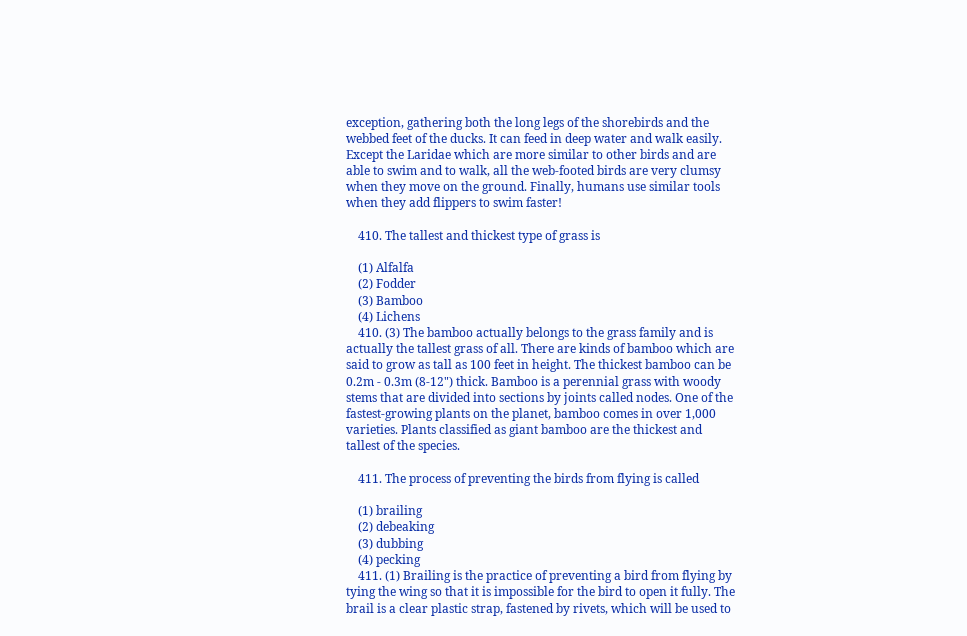exception, gathering both the long legs of the shorebirds and the webbed feet of the ducks. It can feed in deep water and walk easily. Except the Laridae which are more similar to other birds and are able to swim and to walk, all the web-footed birds are very clumsy when they move on the ground. Finally, humans use similar tools when they add flippers to swim faster!

    410. The tallest and thickest type of grass is

    (1) Alfalfa
    (2) Fodder
    (3) Bamboo
    (4) Lichens
    410. (3) The bamboo actually belongs to the grass family and is actually the tallest grass of all. There are kinds of bamboo which are said to grow as tall as 100 feet in height. The thickest bamboo can be 0.2m - 0.3m (8-12") thick. Bamboo is a perennial grass with woody stems that are divided into sections by joints called nodes. One of the fastest-growing plants on the planet, bamboo comes in over 1,000 varieties. Plants classified as giant bamboo are the thickest and tallest of the species.

    411. The process of preventing the birds from flying is called

    (1) brailing
    (2) debeaking
    (3) dubbing
    (4) pecking
    411. (1) Brailing is the practice of preventing a bird from flying by tying the wing so that it is impossible for the bird to open it fully. The brail is a clear plastic strap, fastened by rivets, which will be used to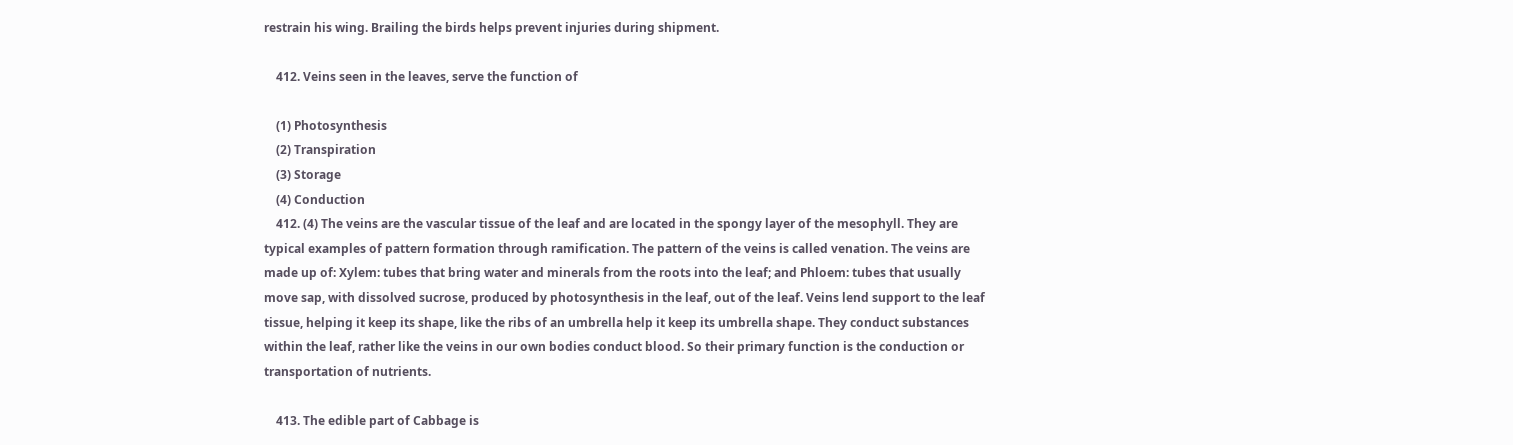restrain his wing. Brailing the birds helps prevent injuries during shipment.

    412. Veins seen in the leaves, serve the function of

    (1) Photosynthesis
    (2) Transpiration
    (3) Storage
    (4) Conduction
    412. (4) The veins are the vascular tissue of the leaf and are located in the spongy layer of the mesophyll. They are typical examples of pattern formation through ramification. The pattern of the veins is called venation. The veins are made up of: Xylem: tubes that bring water and minerals from the roots into the leaf; and Phloem: tubes that usually move sap, with dissolved sucrose, produced by photosynthesis in the leaf, out of the leaf. Veins lend support to the leaf tissue, helping it keep its shape, like the ribs of an umbrella help it keep its umbrella shape. They conduct substances within the leaf, rather like the veins in our own bodies conduct blood. So their primary function is the conduction or transportation of nutrients.

    413. The edible part of Cabbage is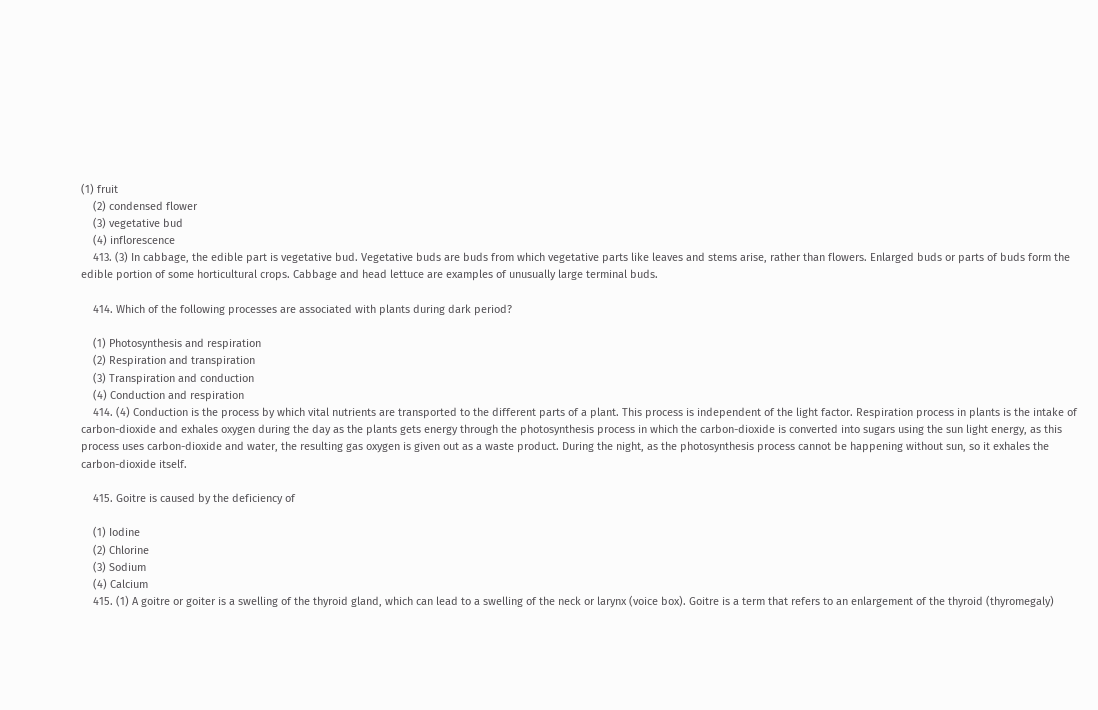(1) fruit
    (2) condensed flower
    (3) vegetative bud
    (4) inflorescence
    413. (3) In cabbage, the edible part is vegetative bud. Vegetative buds are buds from which vegetative parts like leaves and stems arise, rather than flowers. Enlarged buds or parts of buds form the edible portion of some horticultural crops. Cabbage and head lettuce are examples of unusually large terminal buds.

    414. Which of the following processes are associated with plants during dark period?

    (1) Photosynthesis and respiration
    (2) Respiration and transpiration
    (3) Transpiration and conduction
    (4) Conduction and respiration
    414. (4) Conduction is the process by which vital nutrients are transported to the different parts of a plant. This process is independent of the light factor. Respiration process in plants is the intake of carbon-dioxide and exhales oxygen during the day as the plants gets energy through the photosynthesis process in which the carbon-dioxide is converted into sugars using the sun light energy, as this process uses carbon-dioxide and water, the resulting gas oxygen is given out as a waste product. During the night, as the photosynthesis process cannot be happening without sun, so it exhales the carbon-dioxide itself.

    415. Goitre is caused by the deficiency of

    (1) Iodine
    (2) Chlorine
    (3) Sodium
    (4) Calcium
    415. (1) A goitre or goiter is a swelling of the thyroid gland, which can lead to a swelling of the neck or larynx (voice box). Goitre is a term that refers to an enlargement of the thyroid (thyromegaly)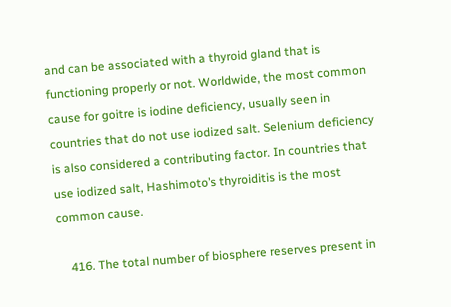and can be associated with a thyroid gland that is functioning properly or not. Worldwide, the most common cause for goitre is iodine deficiency, usually seen in countries that do not use iodized salt. Selenium deficiency is also considered a contributing factor. In countries that use iodized salt, Hashimoto’s thyroiditis is the most common cause.

    416. The total number of biosphere reserves present in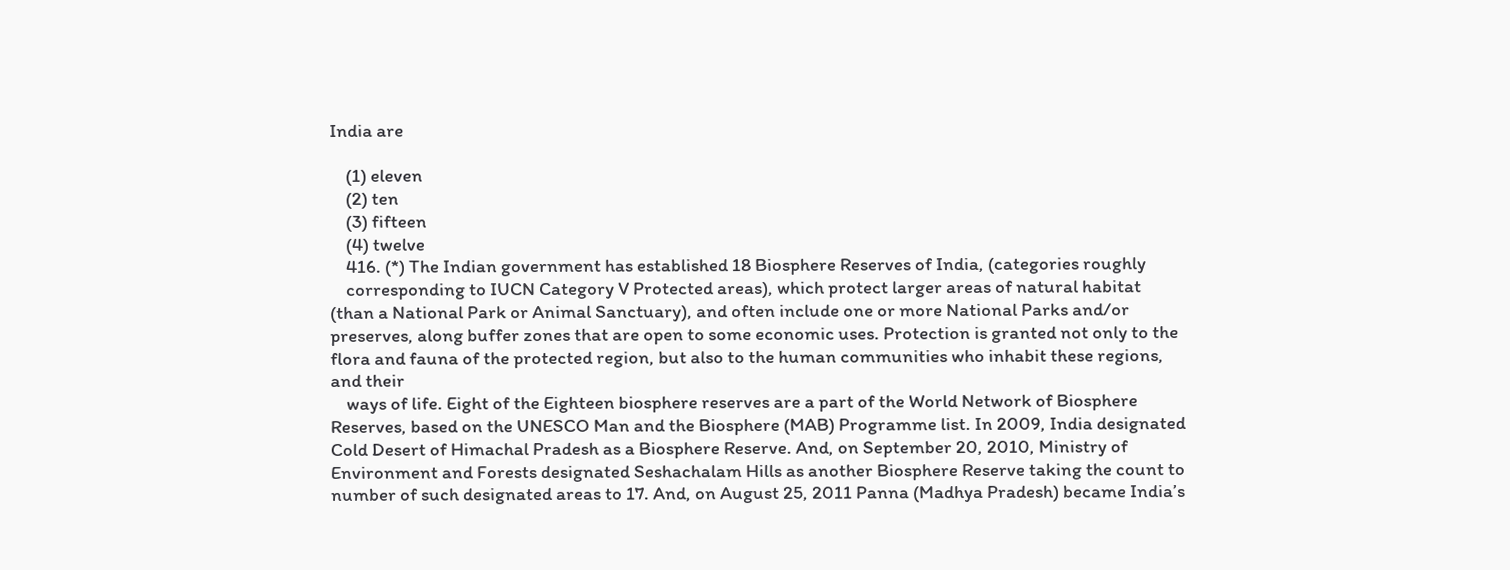India are

    (1) eleven
    (2) ten
    (3) fifteen
    (4) twelve
    416. (*) The Indian government has established 18 Biosphere Reserves of India, (categories roughly
    corresponding to IUCN Category V Protected areas), which protect larger areas of natural habitat (than a National Park or Animal Sanctuary), and often include one or more National Parks and/or preserves, along buffer zones that are open to some economic uses. Protection is granted not only to the flora and fauna of the protected region, but also to the human communities who inhabit these regions, and their
    ways of life. Eight of the Eighteen biosphere reserves are a part of the World Network of Biosphere Reserves, based on the UNESCO Man and the Biosphere (MAB) Programme list. In 2009, India designated Cold Desert of Himachal Pradesh as a Biosphere Reserve. And, on September 20, 2010, Ministry of Environment and Forests designated Seshachalam Hills as another Biosphere Reserve taking the count to number of such designated areas to 17. And, on August 25, 2011 Panna (Madhya Pradesh) became India’s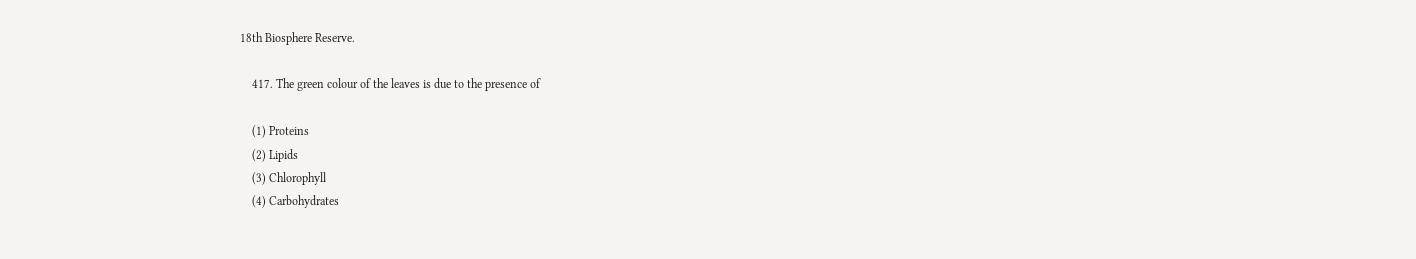18th Biosphere Reserve.

    417. The green colour of the leaves is due to the presence of

    (1) Proteins
    (2) Lipids
    (3) Chlorophyll
    (4) Carbohydrates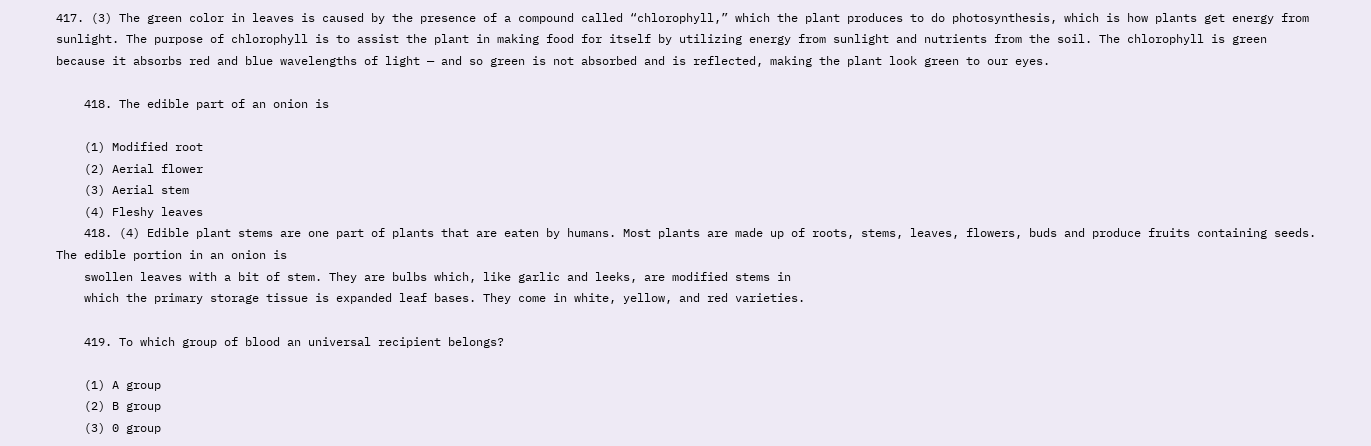417. (3) The green color in leaves is caused by the presence of a compound called “chlorophyll,” which the plant produces to do photosynthesis, which is how plants get energy from sunlight. The purpose of chlorophyll is to assist the plant in making food for itself by utilizing energy from sunlight and nutrients from the soil. The chlorophyll is green because it absorbs red and blue wavelengths of light — and so green is not absorbed and is reflected, making the plant look green to our eyes.

    418. The edible part of an onion is

    (1) Modified root
    (2) Aerial flower
    (3) Aerial stem
    (4) Fleshy leaves
    418. (4) Edible plant stems are one part of plants that are eaten by humans. Most plants are made up of roots, stems, leaves, flowers, buds and produce fruits containing seeds. The edible portion in an onion is
    swollen leaves with a bit of stem. They are bulbs which, like garlic and leeks, are modified stems in
    which the primary storage tissue is expanded leaf bases. They come in white, yellow, and red varieties.

    419. To which group of blood an universal recipient belongs?

    (1) A group
    (2) B group
    (3) 0 group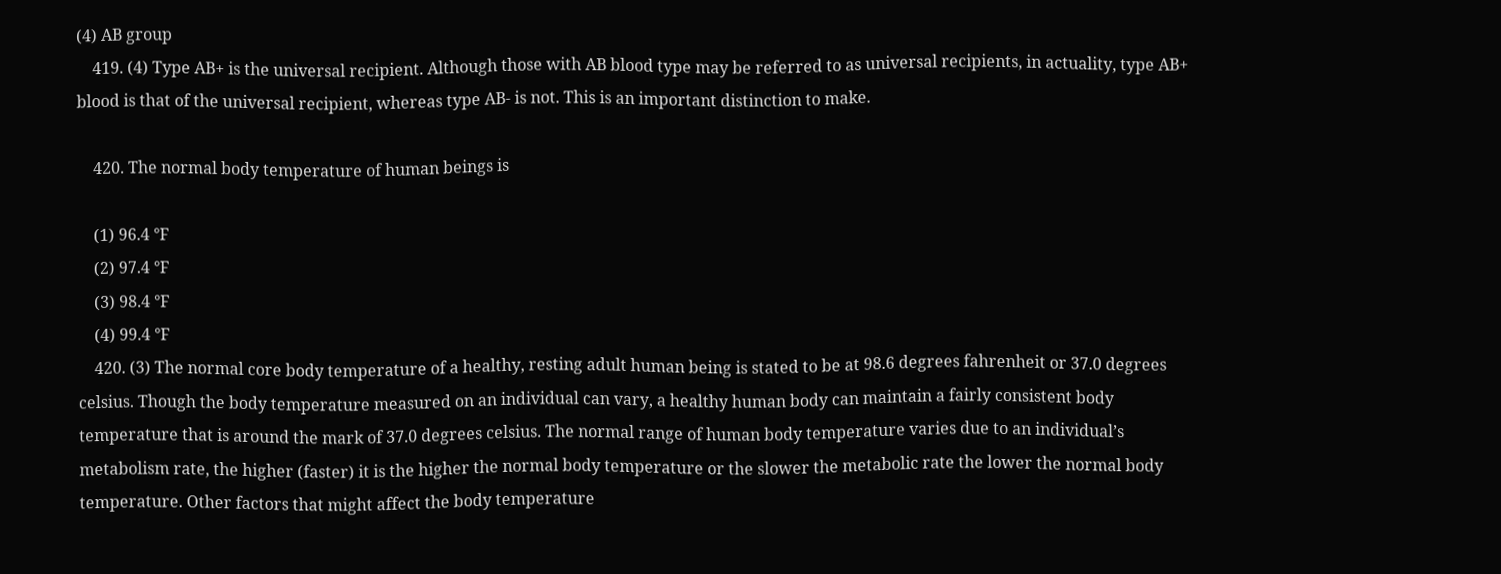(4) AB group
    419. (4) Type AB+ is the universal recipient. Although those with AB blood type may be referred to as universal recipients, in actuality, type AB+ blood is that of the universal recipient, whereas type AB- is not. This is an important distinction to make.

    420. The normal body temperature of human beings is

    (1) 96.4 °F
    (2) 97.4 °F
    (3) 98.4 °F
    (4) 99.4 °F
    420. (3) The normal core body temperature of a healthy, resting adult human being is stated to be at 98.6 degrees fahrenheit or 37.0 degrees celsius. Though the body temperature measured on an individual can vary, a healthy human body can maintain a fairly consistent body temperature that is around the mark of 37.0 degrees celsius. The normal range of human body temperature varies due to an individual’s metabolism rate, the higher (faster) it is the higher the normal body temperature or the slower the metabolic rate the lower the normal body temperature. Other factors that might affect the body temperature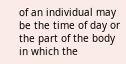of an individual may be the time of day or the part of the body in which the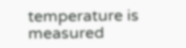temperature is measured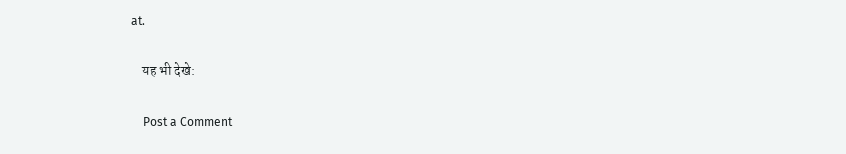at.

    यह भी देखे:

    Post a Comment